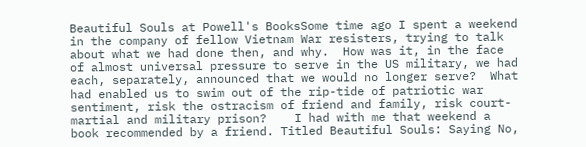Beautiful Souls at Powell's BooksSome time ago I spent a weekend in the company of fellow Vietnam War resisters, trying to talk about what we had done then, and why.  How was it, in the face of almost universal pressure to serve in the US military, we had each, separately, announced that we would no longer serve?  What had enabled us to swim out of the rip-tide of patriotic war sentiment, risk the ostracism of friend and family, risk court-martial and military prison?    I had with me that weekend a book recommended by a friend. Titled Beautiful Souls: Saying No,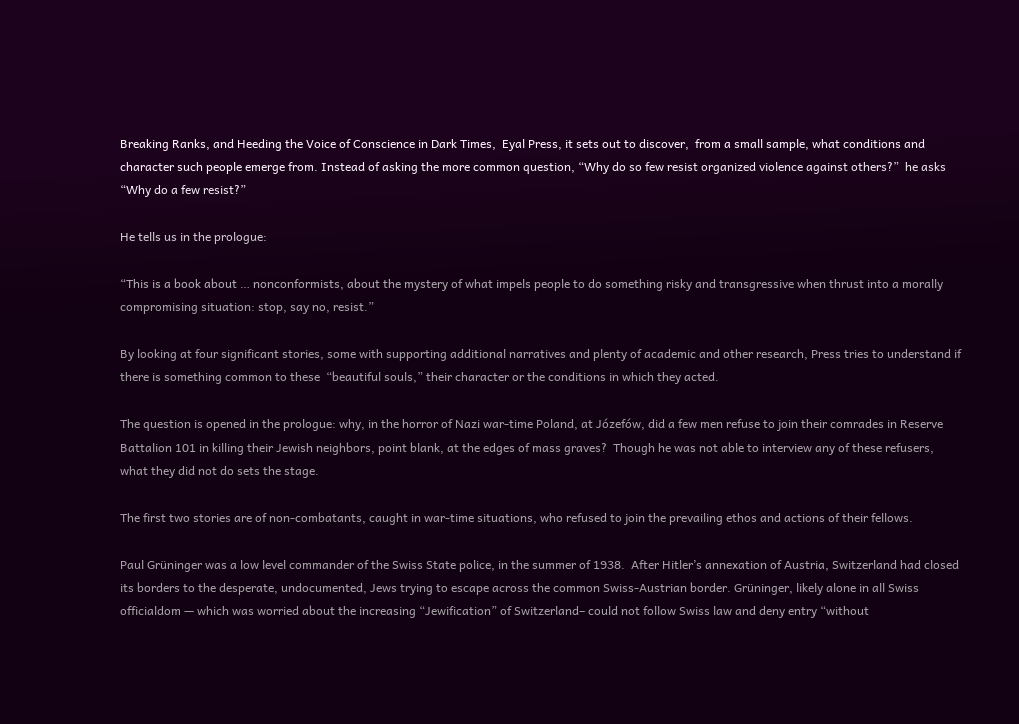Breaking Ranks, and Heeding the Voice of Conscience in Dark Times,  Eyal Press, it sets out to discover,  from a small sample, what conditions and character such people emerge from. Instead of asking the more common question, “Why do so few resist organized violence against others?”  he asks “Why do a few resist?”

He tells us in the prologue:

“This is a book about … nonconformists, about the mystery of what impels people to do something risky and transgressive when thrust into a morally compromising situation: stop, say no, resist.”

By looking at four significant stories, some with supporting additional narratives and plenty of academic and other research, Press tries to understand if there is something common to these  “beautiful souls,” their character or the conditions in which they acted.

The question is opened in the prologue: why, in the horror of Nazi war-time Poland, at Józefów, did a few men refuse to join their comrades in Reserve Battalion 101 in killing their Jewish neighbors, point blank, at the edges of mass graves?  Though he was not able to interview any of these refusers, what they did not do sets the stage.

The first two stories are of non-combatants, caught in war-time situations, who refused to join the prevailing ethos and actions of their fellows.

Paul Grüninger was a low level commander of the Swiss State police, in the summer of 1938.  After Hitler’s annexation of Austria, Switzerland had closed its borders to the desperate, undocumented, Jews trying to escape across the common Swiss-Austrian border. Grüninger, likely alone in all Swiss officialdom — which was worried about the increasing “Jewification” of Switzerland– could not follow Swiss law and deny entry “without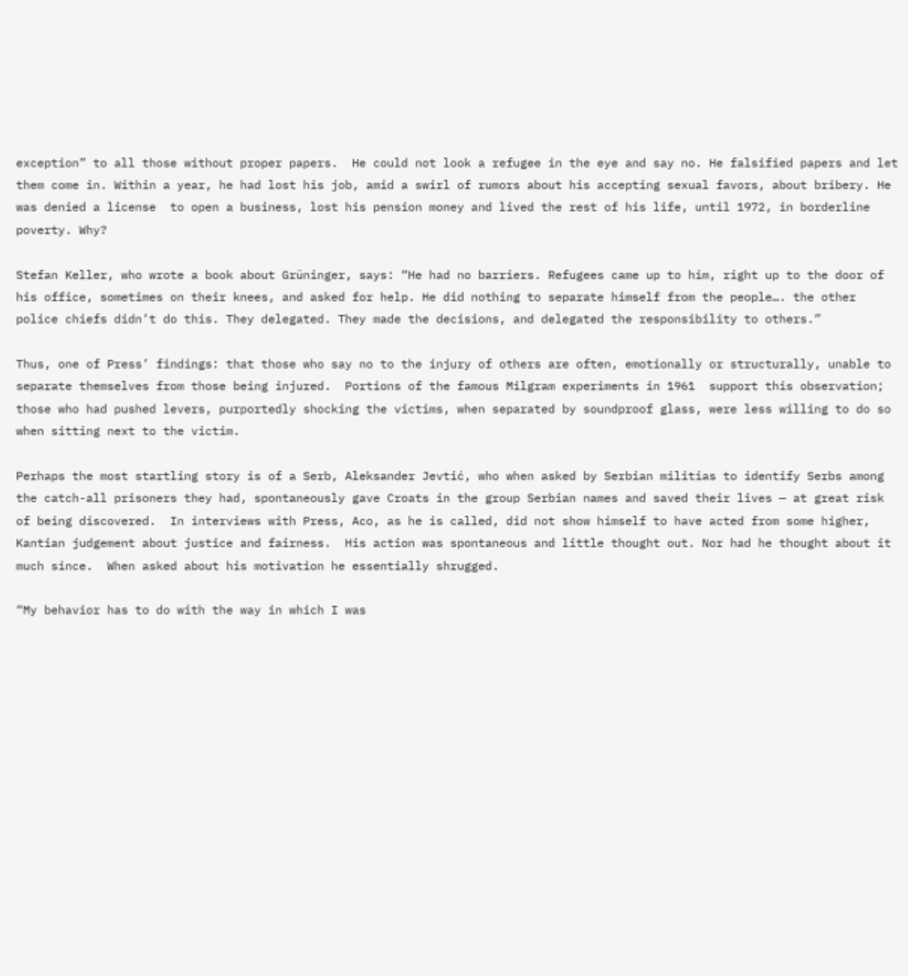exception” to all those without proper papers.  He could not look a refugee in the eye and say no. He falsified papers and let them come in. Within a year, he had lost his job, amid a swirl of rumors about his accepting sexual favors, about bribery. He was denied a license  to open a business, lost his pension money and lived the rest of his life, until 1972, in borderline poverty. Why?

Stefan Keller, who wrote a book about Grüninger, says: “He had no barriers. Refugees came up to him, right up to the door of his office, sometimes on their knees, and asked for help. He did nothing to separate himself from the people…. the other police chiefs didn’t do this. They delegated. They made the decisions, and delegated the responsibility to others.”

Thus, one of Press’ findings: that those who say no to the injury of others are often, emotionally or structurally, unable to separate themselves from those being injured.  Portions of the famous Milgram experiments in 1961  support this observation;  those who had pushed levers, purportedly shocking the victims, when separated by soundproof glass, were less willing to do so when sitting next to the victim.

Perhaps the most startling story is of a Serb, Aleksander Jevtić, who when asked by Serbian militias to identify Serbs among the catch-all prisoners they had, spontaneously gave Croats in the group Serbian names and saved their lives — at great risk of being discovered.  In interviews with Press, Aco, as he is called, did not show himself to have acted from some higher, Kantian judgement about justice and fairness.  His action was spontaneous and little thought out. Nor had he thought about it much since.  When asked about his motivation he essentially shrugged.

“My behavior has to do with the way in which I was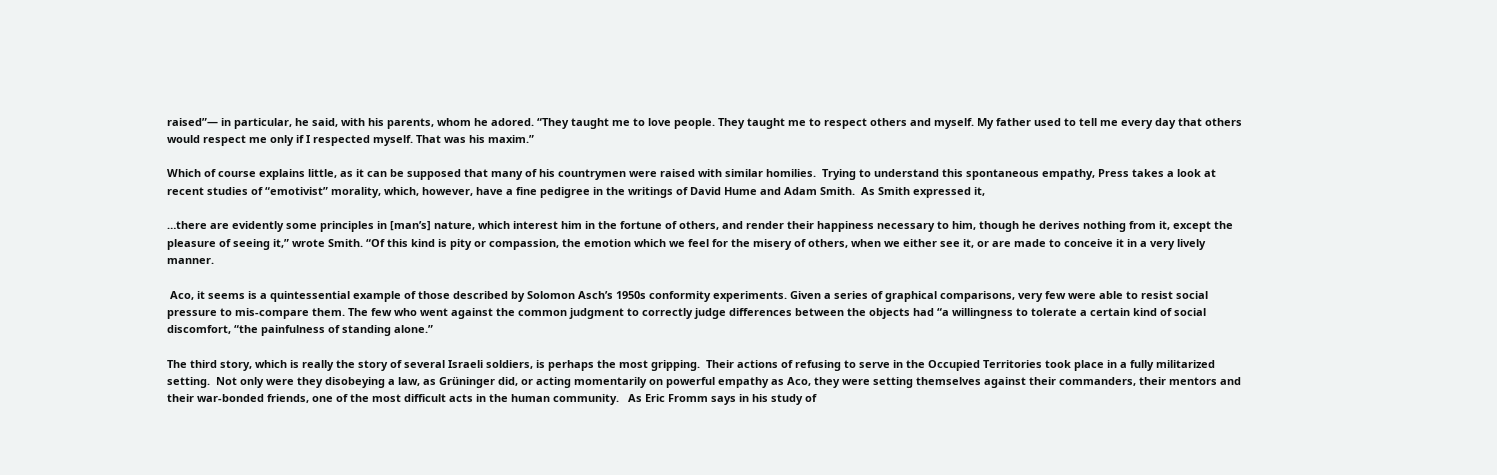raised”— in particular, he said, with his parents, whom he adored. “They taught me to love people. They taught me to respect others and myself. My father used to tell me every day that others would respect me only if I respected myself. That was his maxim.”

Which of course explains little, as it can be supposed that many of his countrymen were raised with similar homilies.  Trying to understand this spontaneous empathy, Press takes a look at recent studies of “emotivist” morality, which, however, have a fine pedigree in the writings of David Hume and Adam Smith.  As Smith expressed it,

…there are evidently some principles in [man’s] nature, which interest him in the fortune of others, and render their happiness necessary to him, though he derives nothing from it, except the pleasure of seeing it,” wrote Smith. “Of this kind is pity or compassion, the emotion which we feel for the misery of others, when we either see it, or are made to conceive it in a very lively manner.

 Aco, it seems is a quintessential example of those described by Solomon Asch’s 1950s conformity experiments. Given a series of graphical comparisons, very few were able to resist social pressure to mis-compare them. The few who went against the common judgment to correctly judge differences between the objects had “a willingness to tolerate a certain kind of social discomfort, “the painfulness of standing alone.”

The third story, which is really the story of several Israeli soldiers, is perhaps the most gripping.  Their actions of refusing to serve in the Occupied Territories took place in a fully militarized setting.  Not only were they disobeying a law, as Grüninger did, or acting momentarily on powerful empathy as Aco, they were setting themselves against their commanders, their mentors and their war-bonded friends, one of the most difficult acts in the human community.   As Eric Fromm says in his study of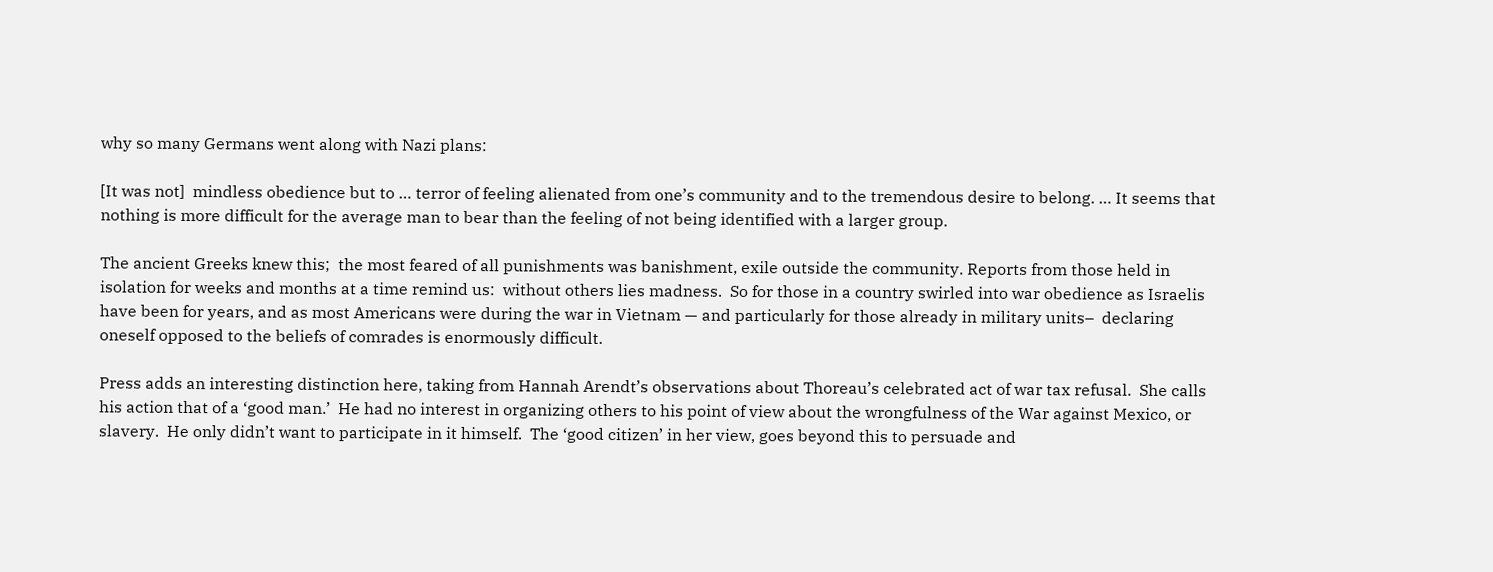why so many Germans went along with Nazi plans:

[It was not]  mindless obedience but to … terror of feeling alienated from one’s community and to the tremendous desire to belong. … It seems that nothing is more difficult for the average man to bear than the feeling of not being identified with a larger group.

The ancient Greeks knew this;  the most feared of all punishments was banishment, exile outside the community. Reports from those held in isolation for weeks and months at a time remind us:  without others lies madness.  So for those in a country swirled into war obedience as Israelis have been for years, and as most Americans were during the war in Vietnam — and particularly for those already in military units–  declaring oneself opposed to the beliefs of comrades is enormously difficult.

Press adds an interesting distinction here, taking from Hannah Arendt’s observations about Thoreau’s celebrated act of war tax refusal.  She calls his action that of a ‘good man.’  He had no interest in organizing others to his point of view about the wrongfulness of the War against Mexico, or slavery.  He only didn’t want to participate in it himself.  The ‘good citizen’ in her view, goes beyond this to persuade and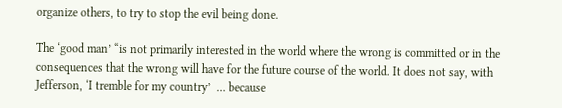organize others, to try to stop the evil being done.

The ‘good man’ “is not primarily interested in the world where the wrong is committed or in the consequences that the wrong will have for the future course of the world. It does not say, with Jefferson, ‘I tremble for my country’  … because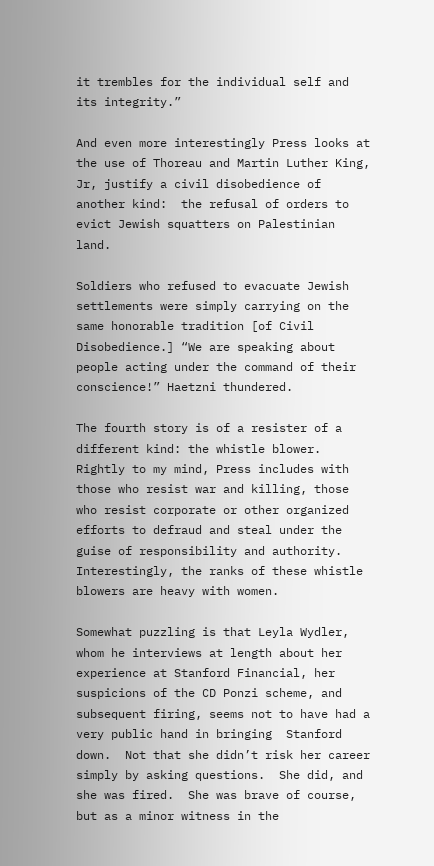it trembles for the individual self and its integrity.”

And even more interestingly Press looks at the use of Thoreau and Martin Luther King, Jr, justify a civil disobedience of another kind:  the refusal of orders to evict Jewish squatters on Palestinian land.

Soldiers who refused to evacuate Jewish settlements were simply carrying on the same honorable tradition [of Civil Disobedience.] “We are speaking about people acting under the command of their conscience!” Haetzni thundered.

The fourth story is of a resister of a different kind: the whistle blower.  Rightly to my mind, Press includes with those who resist war and killing, those who resist corporate or other organized efforts to defraud and steal under the guise of responsibility and authority.  Interestingly, the ranks of these whistle blowers are heavy with women.

Somewhat puzzling is that Leyla Wydler, whom he interviews at length about her experience at Stanford Financial, her suspicions of the CD Ponzi scheme, and subsequent firing, seems not to have had a very public hand in bringing  Stanford down.  Not that she didn’t risk her career simply by asking questions.  She did, and she was fired.  She was brave of course, but as a minor witness in the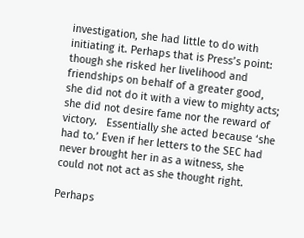investigation, she had little to do with initiating it. Perhaps that is Press’s point: though she risked her livelihood and friendships on behalf of a greater good, she did not do it with a view to mighty acts; she did not desire fame nor the reward of victory.   Essentially she acted because ‘she had to.’ Even if her letters to the SEC had never brought her in as a witness, she could not not act as she thought right.

Perhaps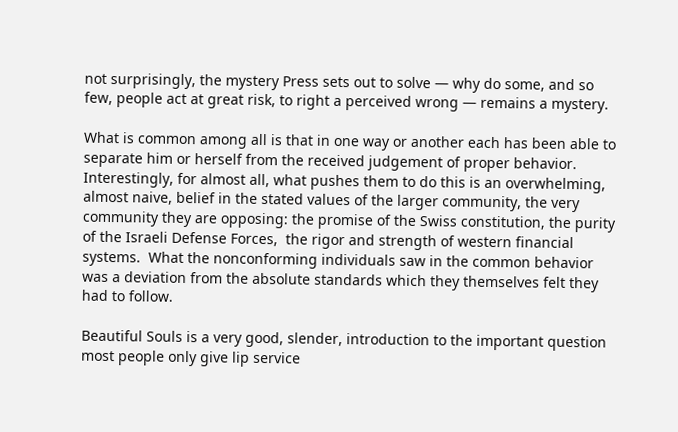not surprisingly, the mystery Press sets out to solve — why do some, and so few, people act at great risk, to right a perceived wrong — remains a mystery.

What is common among all is that in one way or another each has been able to separate him or herself from the received judgement of proper behavior.  Interestingly, for almost all, what pushes them to do this is an overwhelming, almost naive, belief in the stated values of the larger community, the very community they are opposing: the promise of the Swiss constitution, the purity of the Israeli Defense Forces,  the rigor and strength of western financial systems.  What the nonconforming individuals saw in the common behavior was a deviation from the absolute standards which they themselves felt they had to follow.

Beautiful Souls is a very good, slender, introduction to the important question most people only give lip service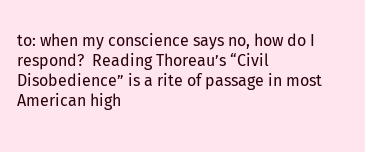to: when my conscience says no, how do I respond?  Reading Thoreau’s “Civil Disobedience” is a rite of passage in most American high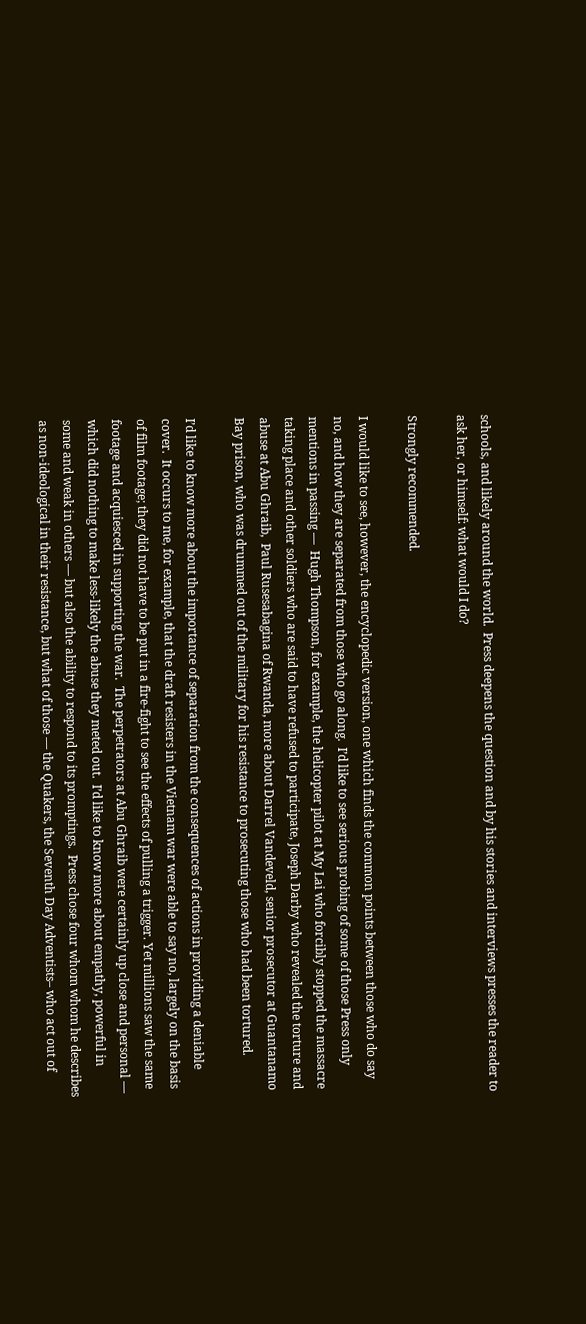schools, and likely around the world.  Press deepens the question and by his stories and interviews presses the reader to ask her, or himself: what would I do?

Strongly recommended.

I would like to see, however, the encyclopedic version, one which finds the common points between those who do say no, and how they are separated from those who go along.  I’d like to see serious probing of some of those Press only mentions in passing —  Hugh Thompson, for example, the helicopter pilot at My Lai who forcibly stopped the massacre taking place and other soldiers who are said to have refused to participate, Joseph Darby who revealed the torture and abuse at Abu Ghraib,  Paul Rusesabagina of Rwanda, more about Darrel Vandeveld, senior prosecutor at Guantanamo Bay prison, who was drummed out of the military for his resistance to prosecuting those who had been tortured.

I’d like to know more about the importance of separation from the consequences of actions in providing a deniable cover.  It occurs to me, for example, that the draft resisters in the Vietnam war were able to say no, largely on the basis of film footage; they did not have to be put in a fire-fight to see the effects of pulling a trigger. Yet millions saw the same footage and acquiesced in supporting the war.  The perpetrators at Abu Ghraib were certainly up close and personal — which did nothing to make less-likely the abuse they meted out.  I’d like to know more about empathy, powerful in some and weak in others — but also the ability to respond to its promptings.  Press chose four whom whom he describes as non-ideological in their resistance, but what of those — the Quakers, the Seventh Day Adventists– who act out of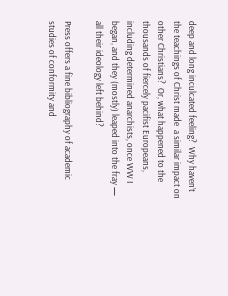deep and long inculcated feeling?  Why haven’t the teachings of Christ made  a similar impact on other Christians?  Or, what happened to the thousands of fiercely pacifist Europeans, including determined anarchists, once WW I began, and they (mostly) leaped into the fray — all their ideology left behind?

Press offers a fine bibliography of academic studies of conformity and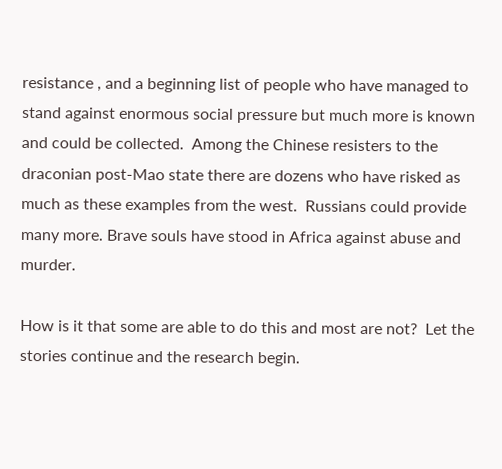resistance , and a beginning list of people who have managed to stand against enormous social pressure but much more is known and could be collected.  Among the Chinese resisters to the draconian post-Mao state there are dozens who have risked as much as these examples from the west.  Russians could provide many more. Brave souls have stood in Africa against abuse and murder.

How is it that some are able to do this and most are not?  Let the stories continue and the research begin.